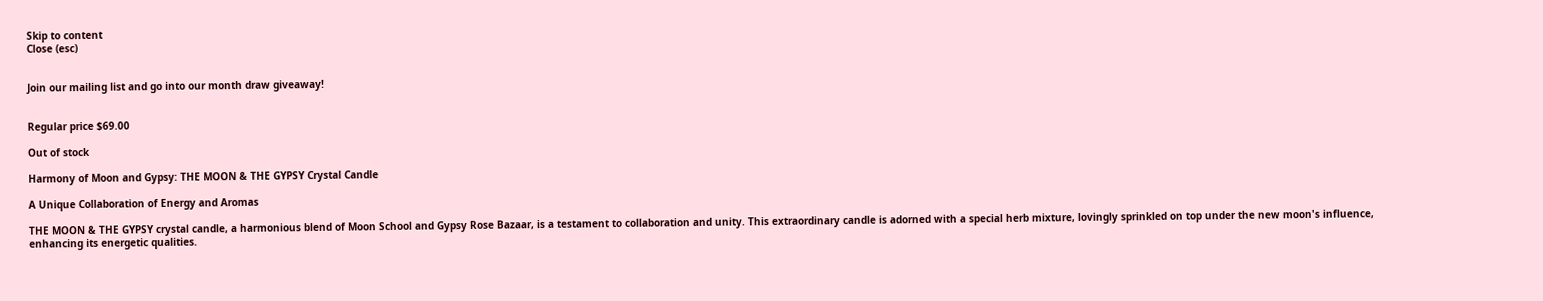Skip to content
Close (esc)


Join our mailing list and go into our month draw giveaway!


Regular price $69.00

Out of stock

Harmony of Moon and Gypsy: THE MOON & THE GYPSY Crystal Candle

A Unique Collaboration of Energy and Aromas

THE MOON & THE GYPSY crystal candle, a harmonious blend of Moon School and Gypsy Rose Bazaar, is a testament to collaboration and unity. This extraordinary candle is adorned with a special herb mixture, lovingly sprinkled on top under the new moon's influence, enhancing its energetic qualities.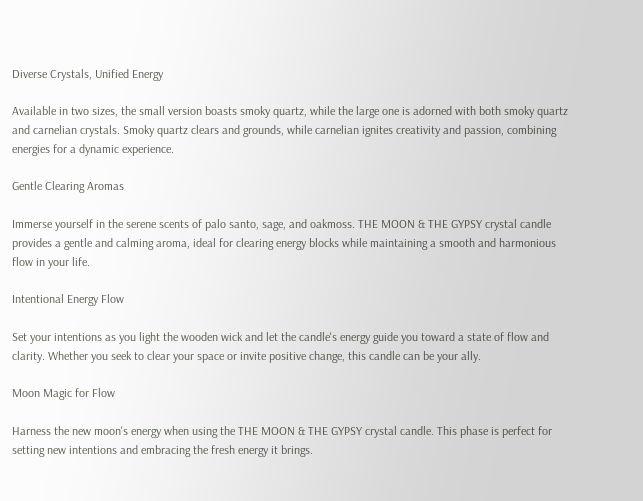Diverse Crystals, Unified Energy

Available in two sizes, the small version boasts smoky quartz, while the large one is adorned with both smoky quartz and carnelian crystals. Smoky quartz clears and grounds, while carnelian ignites creativity and passion, combining energies for a dynamic experience.

Gentle Clearing Aromas

Immerse yourself in the serene scents of palo santo, sage, and oakmoss. THE MOON & THE GYPSY crystal candle provides a gentle and calming aroma, ideal for clearing energy blocks while maintaining a smooth and harmonious flow in your life.

Intentional Energy Flow

Set your intentions as you light the wooden wick and let the candle's energy guide you toward a state of flow and clarity. Whether you seek to clear your space or invite positive change, this candle can be your ally.

Moon Magic for Flow

Harness the new moon's energy when using the THE MOON & THE GYPSY crystal candle. This phase is perfect for setting new intentions and embracing the fresh energy it brings.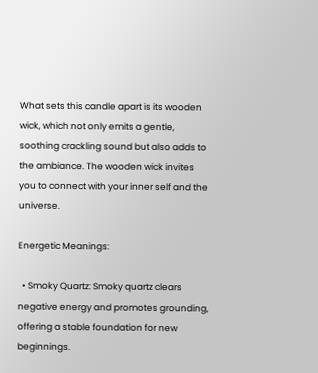What sets this candle apart is its wooden wick, which not only emits a gentle, soothing crackling sound but also adds to the ambiance. The wooden wick invites you to connect with your inner self and the universe.

Energetic Meanings:

  • Smoky Quartz: Smoky quartz clears negative energy and promotes grounding, offering a stable foundation for new beginnings.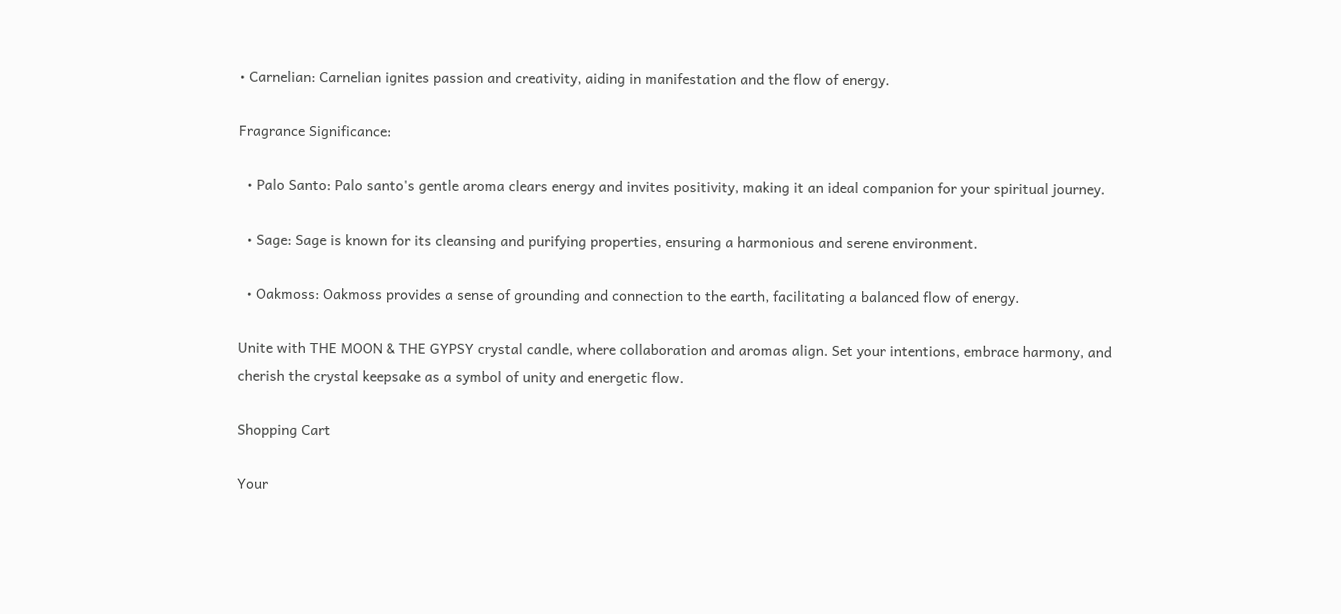• Carnelian: Carnelian ignites passion and creativity, aiding in manifestation and the flow of energy.

Fragrance Significance:

  • Palo Santo: Palo santo's gentle aroma clears energy and invites positivity, making it an ideal companion for your spiritual journey.

  • Sage: Sage is known for its cleansing and purifying properties, ensuring a harmonious and serene environment.

  • Oakmoss: Oakmoss provides a sense of grounding and connection to the earth, facilitating a balanced flow of energy.

Unite with THE MOON & THE GYPSY crystal candle, where collaboration and aromas align. Set your intentions, embrace harmony, and cherish the crystal keepsake as a symbol of unity and energetic flow.

Shopping Cart

Your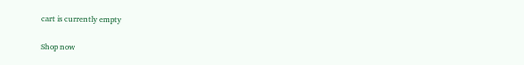cart is currently empty

Shop now